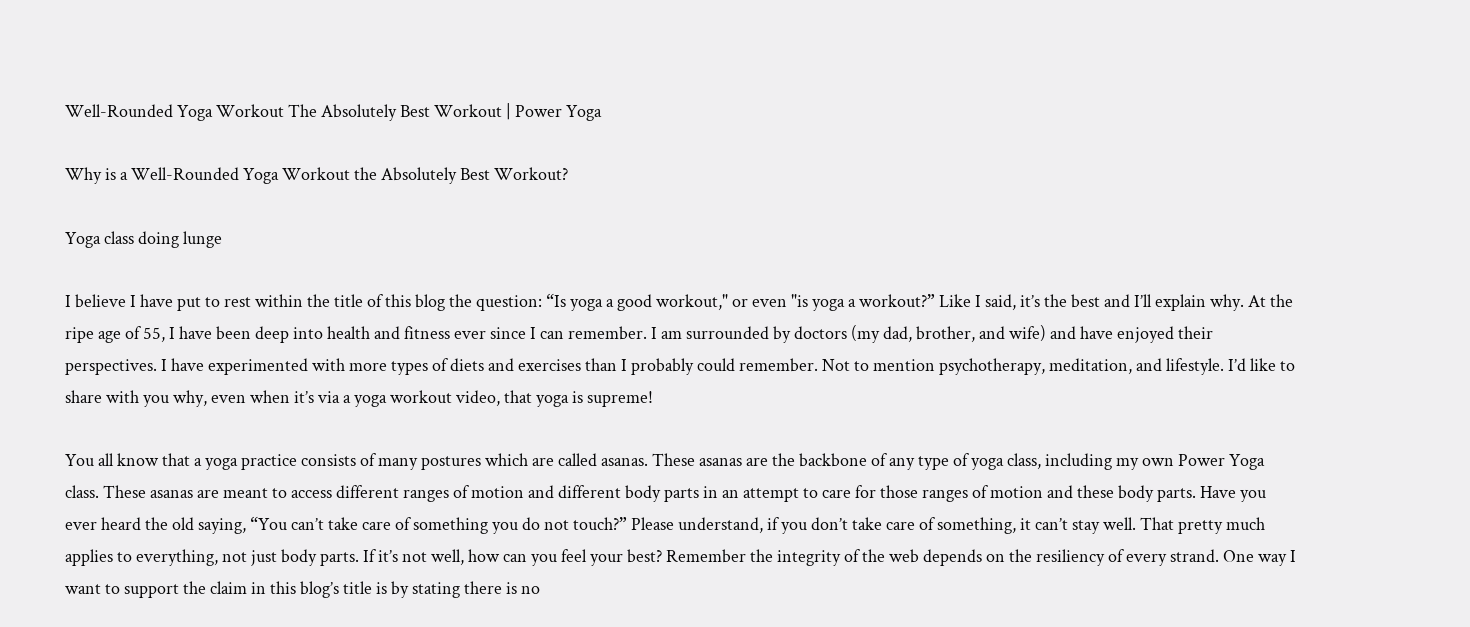Well-Rounded Yoga Workout The Absolutely Best Workout | Power Yoga

Why is a Well-Rounded Yoga Workout the Absolutely Best Workout?

Yoga class doing lunge

I believe I have put to rest within the title of this blog the question: “Is yoga a good workout," or even "is yoga a workout?” Like I said, it’s the best and I’ll explain why. At the ripe age of 55, I have been deep into health and fitness ever since I can remember. I am surrounded by doctors (my dad, brother, and wife) and have enjoyed their perspectives. I have experimented with more types of diets and exercises than I probably could remember. Not to mention psychotherapy, meditation, and lifestyle. I’d like to share with you why, even when it’s via a yoga workout video, that yoga is supreme!

You all know that a yoga practice consists of many postures which are called asanas. These asanas are the backbone of any type of yoga class, including my own Power Yoga class. These asanas are meant to access different ranges of motion and different body parts in an attempt to care for those ranges of motion and these body parts. Have you ever heard the old saying, “You can’t take care of something you do not touch?” Please understand, if you don’t take care of something, it can’t stay well. That pretty much applies to everything, not just body parts. If it’s not well, how can you feel your best? Remember the integrity of the web depends on the resiliency of every strand. One way I want to support the claim in this blog’s title is by stating there is no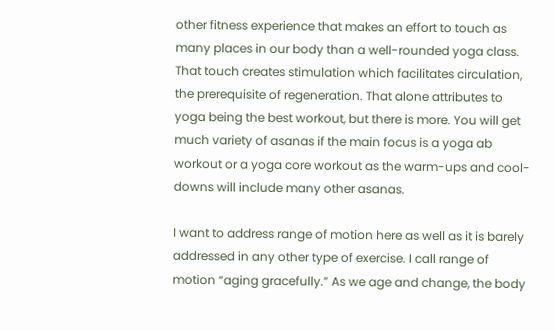other fitness experience that makes an effort to touch as many places in our body than a well-rounded yoga class. That touch creates stimulation which facilitates circulation, the prerequisite of regeneration. That alone attributes to yoga being the best workout, but there is more. You will get much variety of asanas if the main focus is a yoga ab workout or a yoga core workout as the warm-ups and cool-downs will include many other asanas.

I want to address range of motion here as well as it is barely addressed in any other type of exercise. I call range of motion “aging gracefully.” As we age and change, the body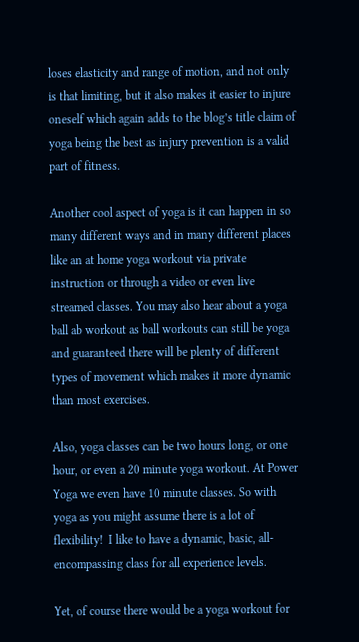loses elasticity and range of motion, and not only is that limiting, but it also makes it easier to injure oneself which again adds to the blog’s title claim of yoga being the best as injury prevention is a valid part of fitness.

Another cool aspect of yoga is it can happen in so many different ways and in many different places like an at home yoga workout via private instruction or through a video or even live streamed classes. You may also hear about a yoga ball ab workout as ball workouts can still be yoga and guaranteed there will be plenty of different types of movement which makes it more dynamic than most exercises.

Also, yoga classes can be two hours long, or one hour, or even a 20 minute yoga workout. At Power Yoga we even have 10 minute classes. So with yoga as you might assume there is a lot of flexibility!  I like to have a dynamic, basic, all-encompassing class for all experience levels.

Yet, of course there would be a yoga workout for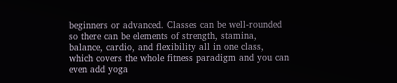beginners or advanced. Classes can be well-rounded so there can be elements of strength, stamina, balance, cardio, and flexibility all in one class, which covers the whole fitness paradigm and you can even add yoga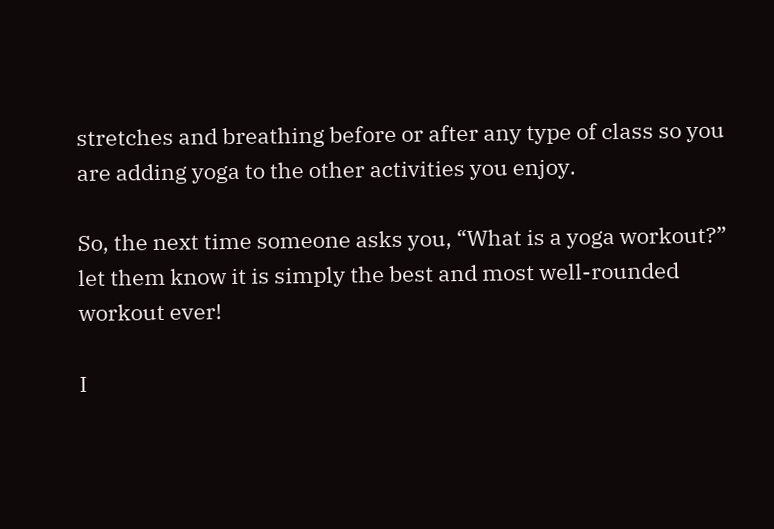stretches and breathing before or after any type of class so you are adding yoga to the other activities you enjoy.

So, the next time someone asks you, “What is a yoga workout?” let them know it is simply the best and most well-rounded workout ever!

I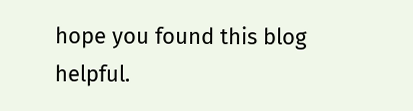hope you found this blog helpful.